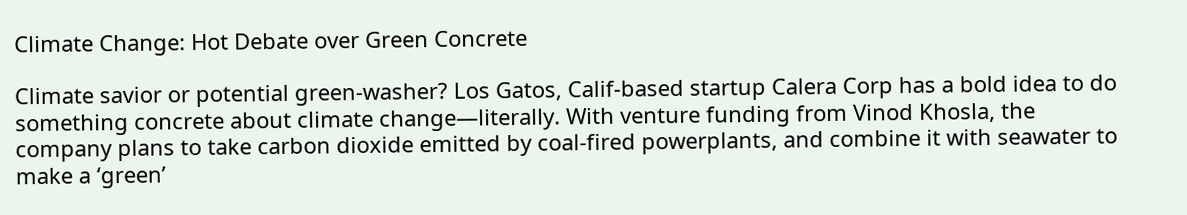Climate Change: Hot Debate over Green Concrete

Climate savior or potential green-washer? Los Gatos, Calif-based startup Calera Corp has a bold idea to do something concrete about climate change—literally. With venture funding from Vinod Khosla, the company plans to take carbon dioxide emitted by coal-fired powerplants, and combine it with seawater to make a ‘green’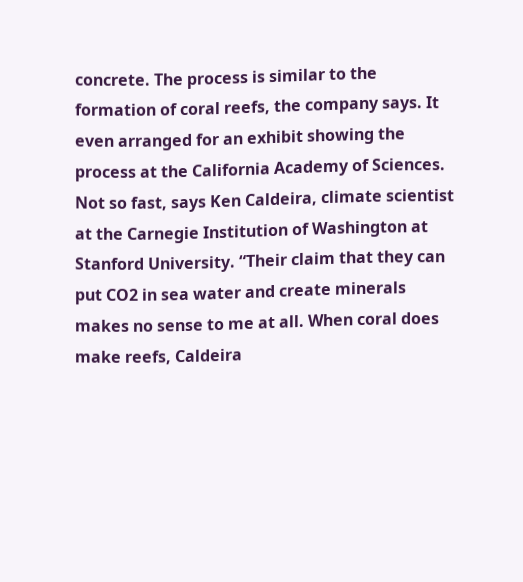concrete. The process is similar to the formation of coral reefs, the company says. It even arranged for an exhibit showing the process at the California Academy of Sciences. Not so fast, says Ken Caldeira, climate scientist at the Carnegie Institution of Washington at Stanford University. “Their claim that they can put CO2 in sea water and create minerals makes no sense to me at all. When coral does make reefs, Caldeira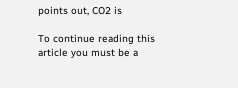points out, CO2 is

To continue reading this article you must be a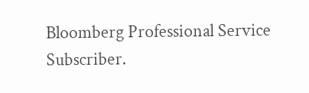Bloomberg Professional Service Subscriber.